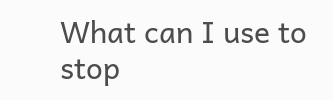What can I use to stop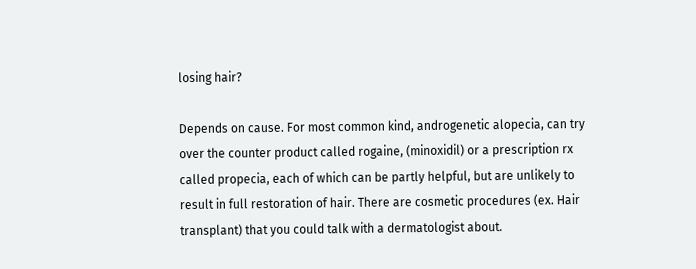losing hair?

Depends on cause. For most common kind, androgenetic alopecia, can try over the counter product called rogaine, (minoxidil) or a prescription rx called propecia, each of which can be partly helpful, but are unlikely to result in full restoration of hair. There are cosmetic procedures (ex. Hair transplant) that you could talk with a dermatologist about.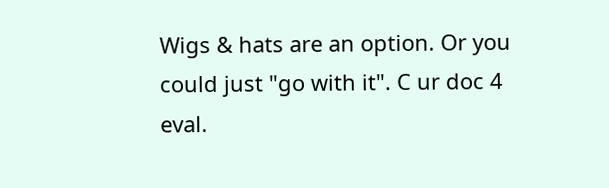Wigs & hats are an option. Or you could just "go with it". C ur doc 4 eval.